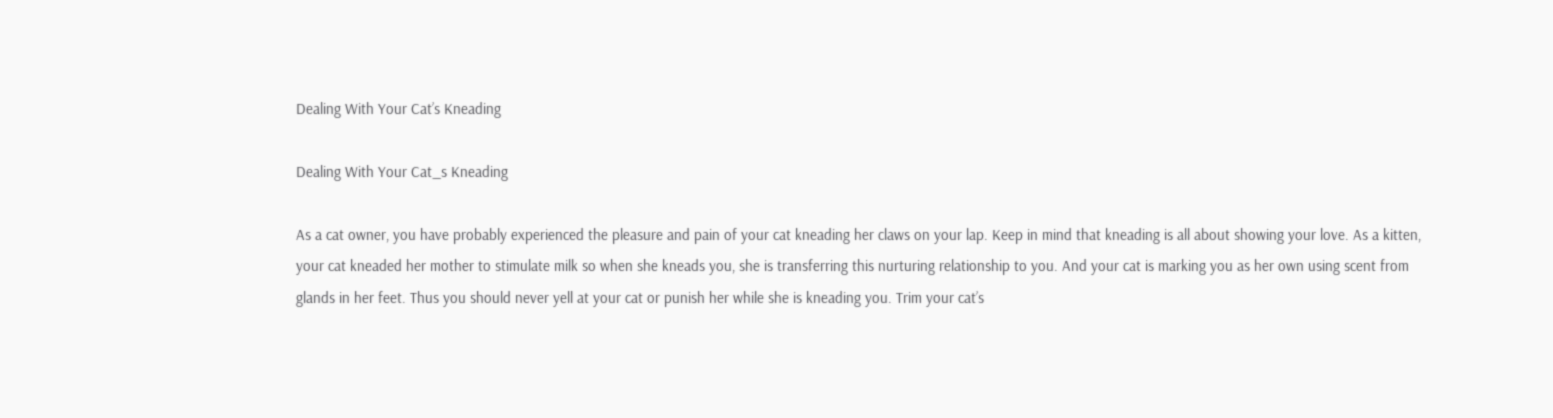Dealing With Your Cat’s Kneading

Dealing With Your Cat_s Kneading

As a cat owner, you have probably experienced the pleasure and pain of your cat kneading her claws on your lap. Keep in mind that kneading is all about showing your love. As a kitten, your cat kneaded her mother to stimulate milk so when she kneads you, she is transferring this nurturing relationship to you. And your cat is marking you as her own using scent from glands in her feet. Thus you should never yell at your cat or punish her while she is kneading you. Trim your cat’s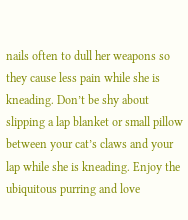nails often to dull her weapons so they cause less pain while she is kneading. Don’t be shy about slipping a lap blanket or small pillow between your cat’s claws and your lap while she is kneading. Enjoy the ubiquitous purring and love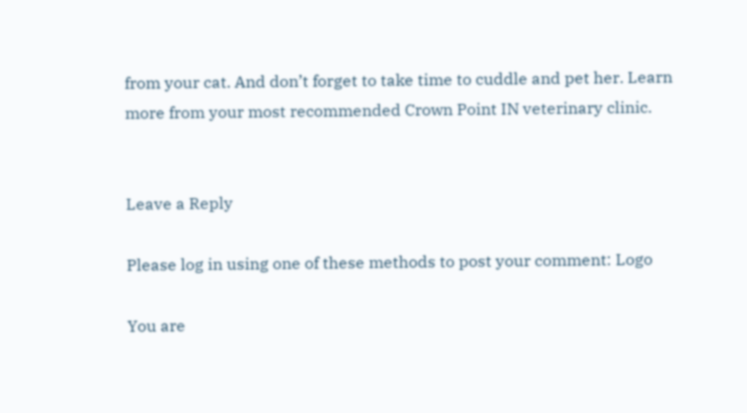from your cat. And don’t forget to take time to cuddle and pet her. Learn more from your most recommended Crown Point IN veterinary clinic.


Leave a Reply

Please log in using one of these methods to post your comment: Logo

You are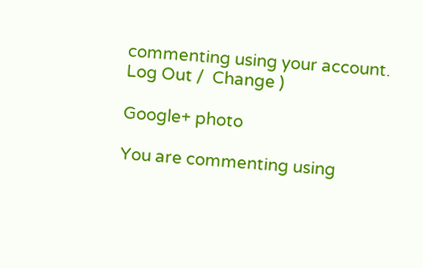commenting using your account. Log Out /  Change )

Google+ photo

You are commenting using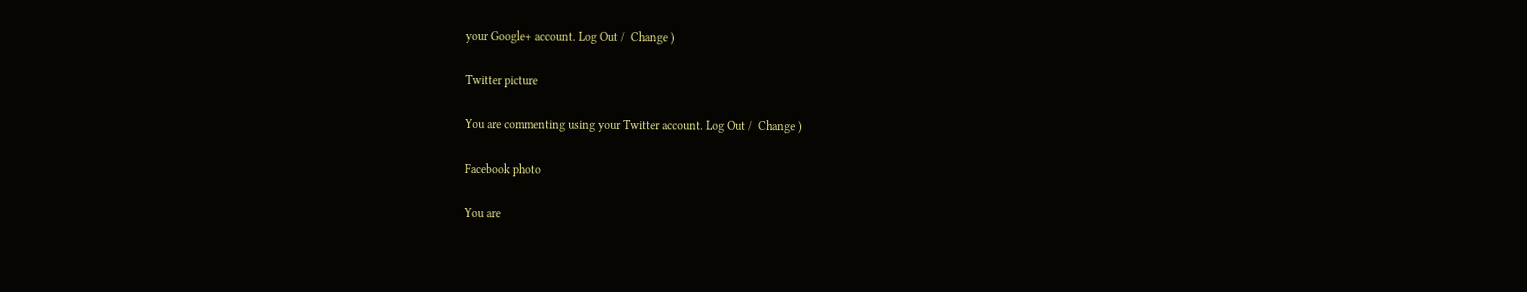your Google+ account. Log Out /  Change )

Twitter picture

You are commenting using your Twitter account. Log Out /  Change )

Facebook photo

You are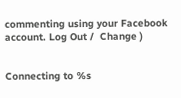commenting using your Facebook account. Log Out /  Change )


Connecting to %s